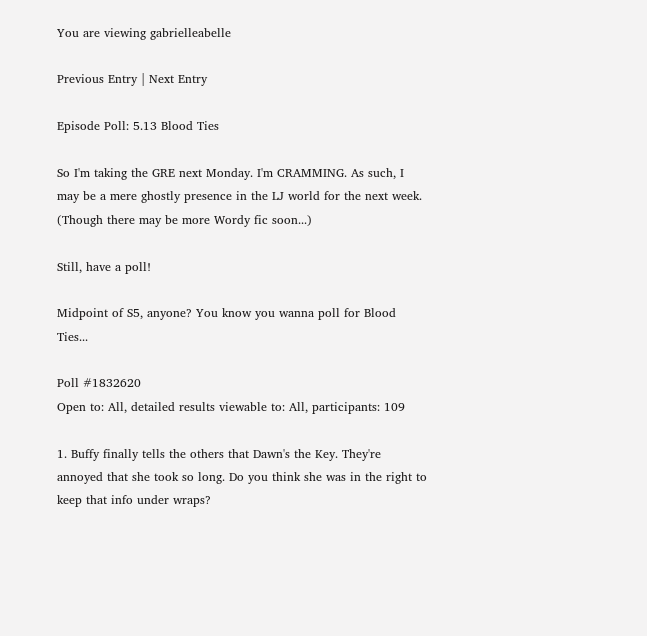You are viewing gabrielleabelle

Previous Entry | Next Entry

Episode Poll: 5.13 Blood Ties

So I'm taking the GRE next Monday. I'm CRAMMING. As such, I may be a mere ghostly presence in the LJ world for the next week. (Though there may be more Wordy fic soon...)

Still, have a poll!

Midpoint of S5, anyone? You know you wanna poll for Blood Ties...

Poll #1832620
Open to: All, detailed results viewable to: All, participants: 109

1. Buffy finally tells the others that Dawn's the Key. They're annoyed that she took so long. Do you think she was in the right to keep that info under wraps?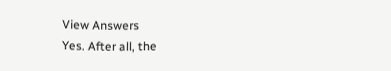View Answers
Yes. After all, the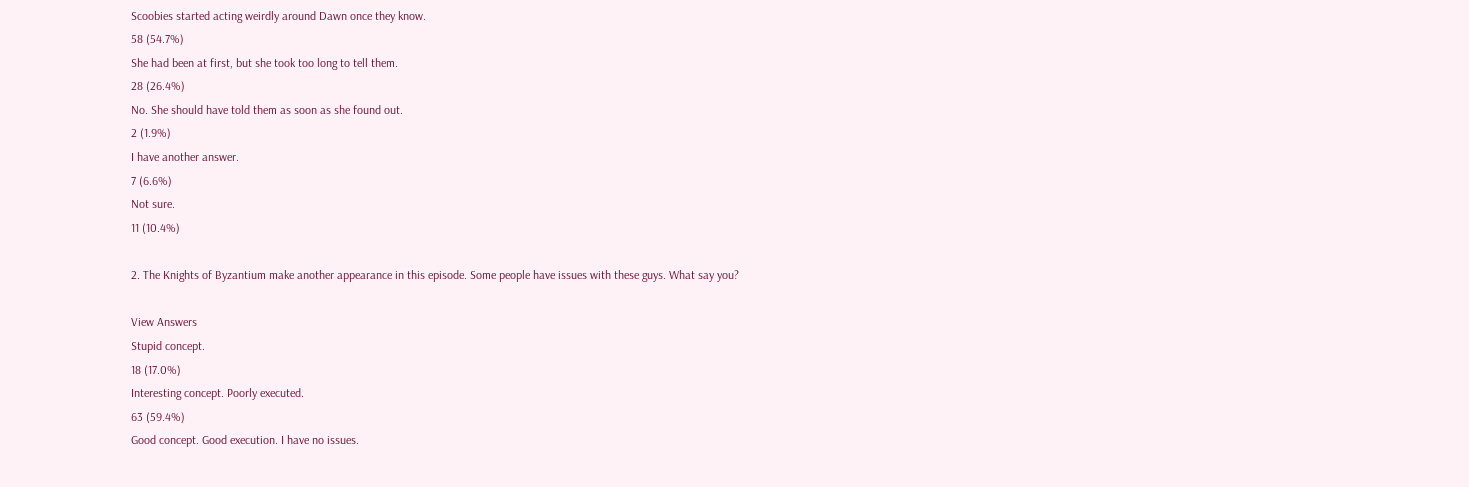Scoobies started acting weirdly around Dawn once they know.
58 (54.7%)
She had been at first, but she took too long to tell them.
28 (26.4%)
No. She should have told them as soon as she found out.
2 (1.9%)
I have another answer.
7 (6.6%)
Not sure.
11 (10.4%)

2. The Knights of Byzantium make another appearance in this episode. Some people have issues with these guys. What say you?

View Answers
Stupid concept.
18 (17.0%)
Interesting concept. Poorly executed.
63 (59.4%)
Good concept. Good execution. I have no issues.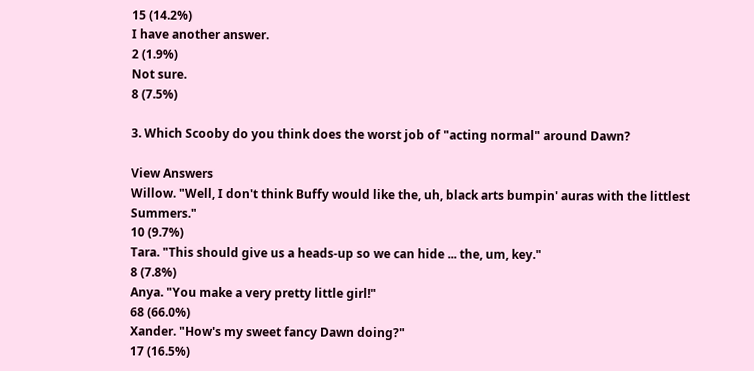15 (14.2%)
I have another answer.
2 (1.9%)
Not sure.
8 (7.5%)

3. Which Scooby do you think does the worst job of "acting normal" around Dawn?

View Answers
Willow. "Well, I don't think Buffy would like the, uh, black arts bumpin' auras with the littlest Summers."
10 (9.7%)
Tara. "This should give us a heads-up so we can hide ... the, um, key."
8 (7.8%)
Anya. "You make a very pretty little girl!"
68 (66.0%)
Xander. "How's my sweet fancy Dawn doing?"
17 (16.5%)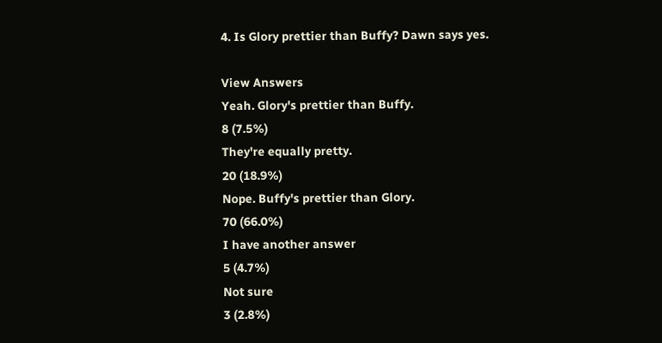4. Is Glory prettier than Buffy? Dawn says yes.

View Answers
Yeah. Glory's prettier than Buffy.
8 (7.5%)
They're equally pretty.
20 (18.9%)
Nope. Buffy's prettier than Glory.
70 (66.0%)
I have another answer
5 (4.7%)
Not sure
3 (2.8%)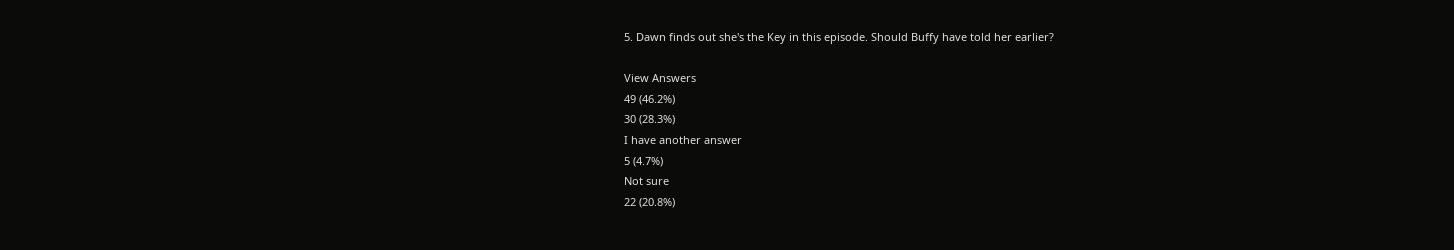5. Dawn finds out she's the Key in this episode. Should Buffy have told her earlier?

View Answers
49 (46.2%)
30 (28.3%)
I have another answer
5 (4.7%)
Not sure
22 (20.8%)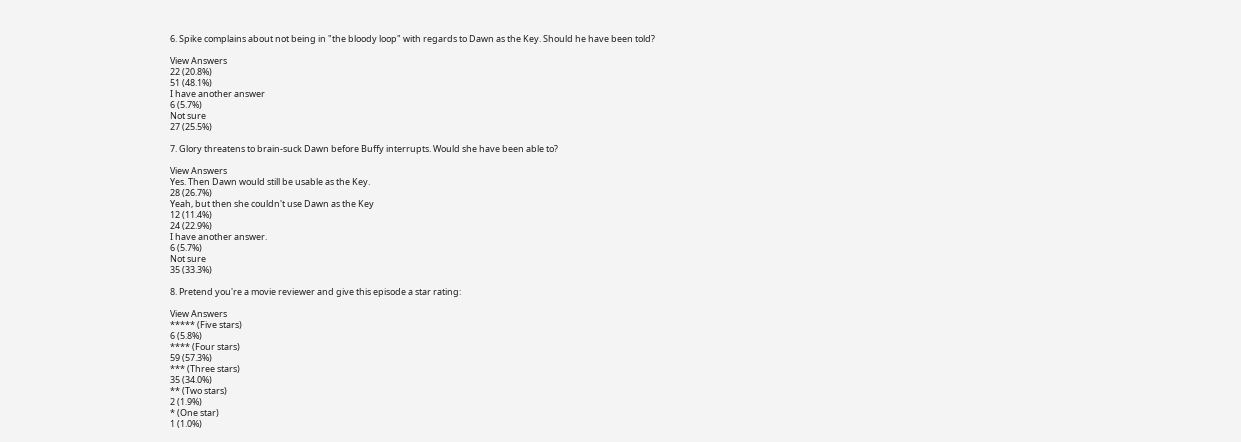6. Spike complains about not being in "the bloody loop" with regards to Dawn as the Key. Should he have been told?

View Answers
22 (20.8%)
51 (48.1%)
I have another answer
6 (5.7%)
Not sure
27 (25.5%)

7. Glory threatens to brain-suck Dawn before Buffy interrupts. Would she have been able to?

View Answers
Yes. Then Dawn would still be usable as the Key.
28 (26.7%)
Yeah, but then she couldn't use Dawn as the Key
12 (11.4%)
24 (22.9%)
I have another answer.
6 (5.7%)
Not sure
35 (33.3%)

8. Pretend you're a movie reviewer and give this episode a star rating:

View Answers
***** (Five stars)
6 (5.8%)
**** (Four stars)
59 (57.3%)
*** (Three stars)
35 (34.0%)
** (Two stars)
2 (1.9%)
* (One star)
1 (1.0%)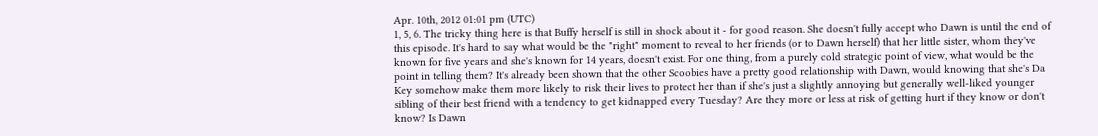Apr. 10th, 2012 01:01 pm (UTC)
1, 5, 6. The tricky thing here is that Buffy herself is still in shock about it - for good reason. She doesn't fully accept who Dawn is until the end of this episode. It's hard to say what would be the "right" moment to reveal to her friends (or to Dawn herself) that her little sister, whom they've known for five years and she's known for 14 years, doesn't exist. For one thing, from a purely cold strategic point of view, what would be the point in telling them? It's already been shown that the other Scoobies have a pretty good relationship with Dawn, would knowing that she's Da Key somehow make them more likely to risk their lives to protect her than if she's just a slightly annoying but generally well-liked younger sibling of their best friend with a tendency to get kidnapped every Tuesday? Are they more or less at risk of getting hurt if they know or don't know? Is Dawn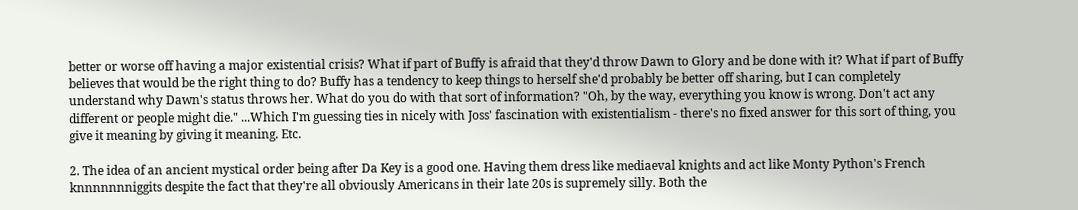better or worse off having a major existential crisis? What if part of Buffy is afraid that they'd throw Dawn to Glory and be done with it? What if part of Buffy believes that would be the right thing to do? Buffy has a tendency to keep things to herself she'd probably be better off sharing, but I can completely understand why Dawn's status throws her. What do you do with that sort of information? "Oh, by the way, everything you know is wrong. Don't act any different or people might die." ...Which I'm guessing ties in nicely with Joss' fascination with existentialism - there's no fixed answer for this sort of thing, you give it meaning by giving it meaning. Etc.

2. The idea of an ancient mystical order being after Da Key is a good one. Having them dress like mediaeval knights and act like Monty Python's French knnnnnnniggits despite the fact that they're all obviously Americans in their late 20s is supremely silly. Both the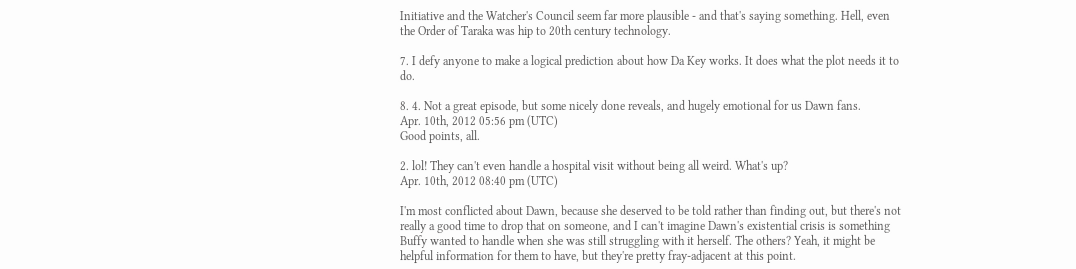Initiative and the Watcher's Council seem far more plausible - and that's saying something. Hell, even the Order of Taraka was hip to 20th century technology.

7. I defy anyone to make a logical prediction about how Da Key works. It does what the plot needs it to do.

8. 4. Not a great episode, but some nicely done reveals, and hugely emotional for us Dawn fans.
Apr. 10th, 2012 05:56 pm (UTC)
Good points, all.

2. lol! They can't even handle a hospital visit without being all weird. What's up?
Apr. 10th, 2012 08:40 pm (UTC)

I'm most conflicted about Dawn, because she deserved to be told rather than finding out, but there's not really a good time to drop that on someone, and I can't imagine Dawn's existential crisis is something Buffy wanted to handle when she was still struggling with it herself. The others? Yeah, it might be helpful information for them to have, but they're pretty fray-adjacent at this point.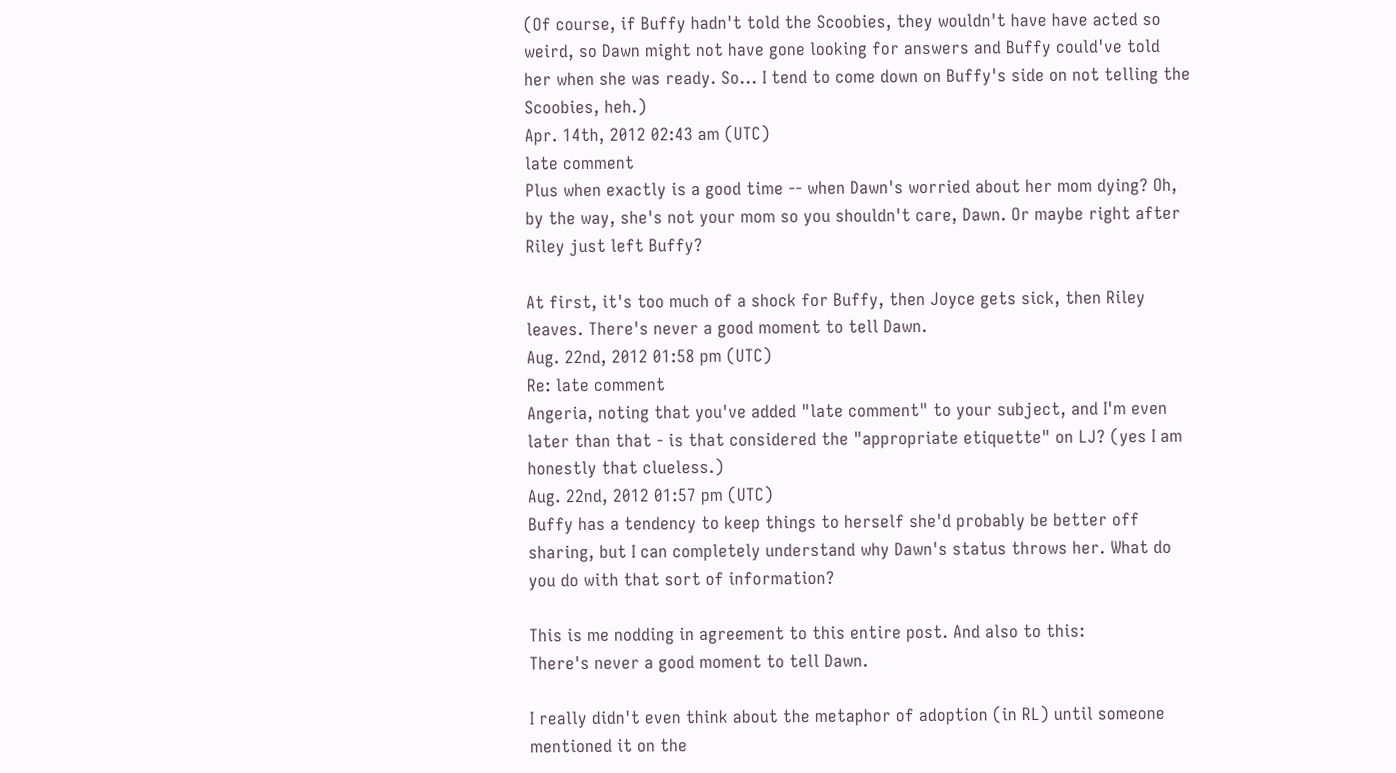(Of course, if Buffy hadn't told the Scoobies, they wouldn't have have acted so weird, so Dawn might not have gone looking for answers and Buffy could've told her when she was ready. So... I tend to come down on Buffy's side on not telling the Scoobies, heh.)
Apr. 14th, 2012 02:43 am (UTC)
late comment
Plus when exactly is a good time -- when Dawn's worried about her mom dying? Oh, by the way, she's not your mom so you shouldn't care, Dawn. Or maybe right after Riley just left Buffy?

At first, it's too much of a shock for Buffy, then Joyce gets sick, then Riley leaves. There's never a good moment to tell Dawn.
Aug. 22nd, 2012 01:58 pm (UTC)
Re: late comment
Angeria, noting that you've added "late comment" to your subject, and I'm even later than that - is that considered the "appropriate etiquette" on LJ? (yes I am honestly that clueless.)
Aug. 22nd, 2012 01:57 pm (UTC)
Buffy has a tendency to keep things to herself she'd probably be better off sharing, but I can completely understand why Dawn's status throws her. What do you do with that sort of information?

This is me nodding in agreement to this entire post. And also to this:
There's never a good moment to tell Dawn.

I really didn't even think about the metaphor of adoption (in RL) until someone mentioned it on the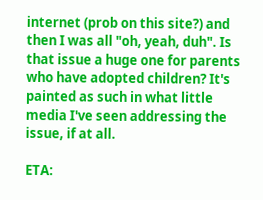internet (prob on this site?) and then I was all "oh, yeah, duh". Is that issue a huge one for parents who have adopted children? It's painted as such in what little media I've seen addressing the issue, if at all.

ETA: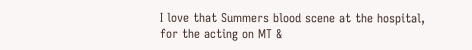I love that Summers blood scene at the hospital, for the acting on MT &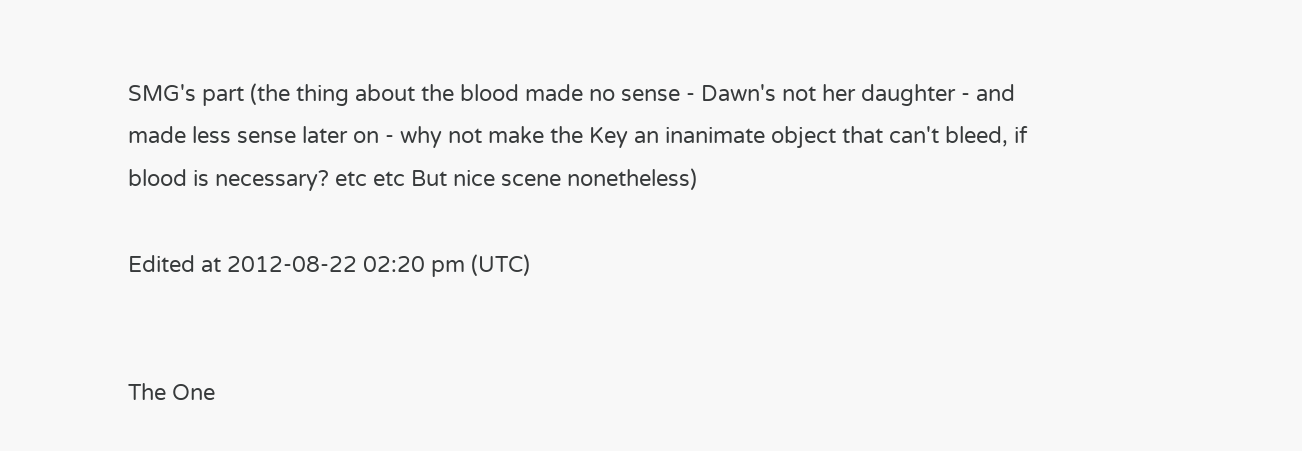SMG's part (the thing about the blood made no sense - Dawn's not her daughter - and made less sense later on - why not make the Key an inanimate object that can't bleed, if blood is necessary? etc etc But nice scene nonetheless)

Edited at 2012-08-22 02:20 pm (UTC)


The One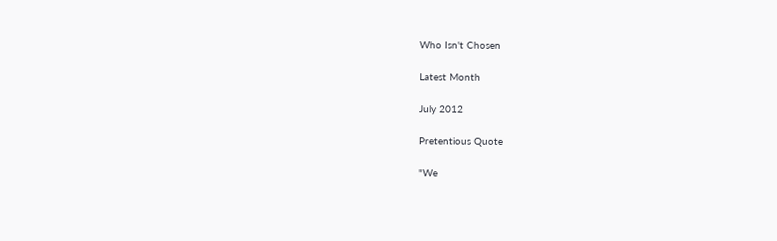Who Isn't Chosen

Latest Month

July 2012

Pretentious Quote

"We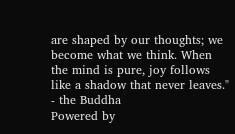are shaped by our thoughts; we become what we think. When the mind is pure, joy follows like a shadow that never leaves."
- the Buddha
Powered by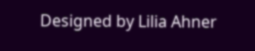Designed by Lilia Ahner